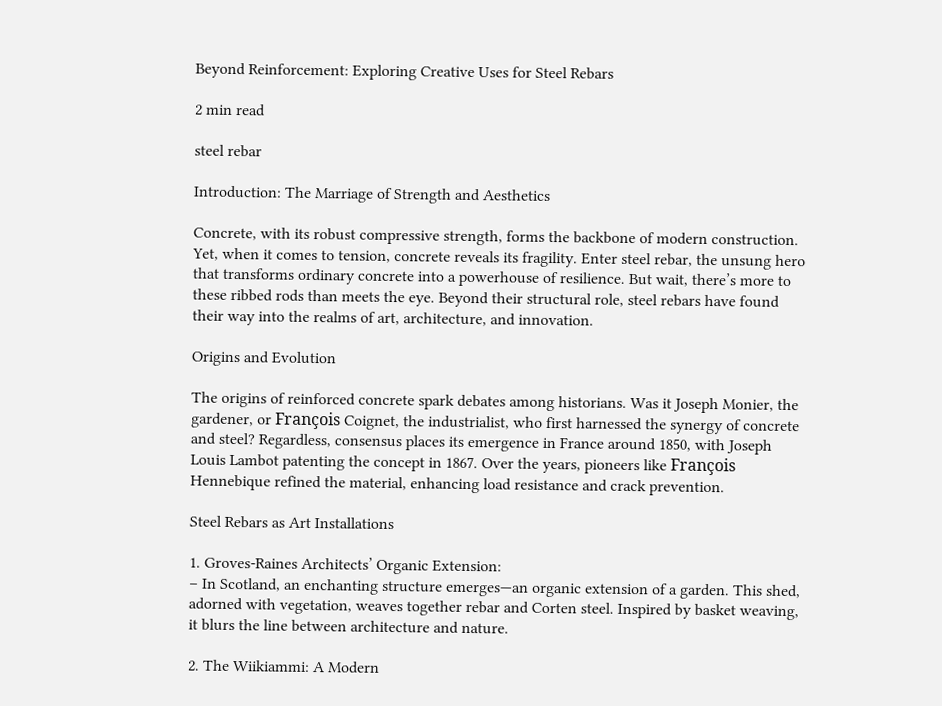Beyond Reinforcement: Exploring Creative Uses for Steel Rebars

2 min read

steel rebar

Introduction: The Marriage of Strength and Aesthetics

Concrete, with its robust compressive strength, forms the backbone of modern construction. Yet, when it comes to tension, concrete reveals its fragility. Enter steel rebar, the unsung hero that transforms ordinary concrete into a powerhouse of resilience. But wait, there’s more to these ribbed rods than meets the eye. Beyond their structural role, steel rebars have found their way into the realms of art, architecture, and innovation.

Origins and Evolution

The origins of reinforced concrete spark debates among historians. Was it Joseph Monier, the gardener, or François Coignet, the industrialist, who first harnessed the synergy of concrete and steel? Regardless, consensus places its emergence in France around 1850, with Joseph Louis Lambot patenting the concept in 1867. Over the years, pioneers like François Hennebique refined the material, enhancing load resistance and crack prevention.

Steel Rebars as Art Installations

1. Groves-Raines Architects’ Organic Extension:
– In Scotland, an enchanting structure emerges—an organic extension of a garden. This shed, adorned with vegetation, weaves together rebar and Corten steel. Inspired by basket weaving, it blurs the line between architecture and nature.

2. The Wiikiammi: A Modern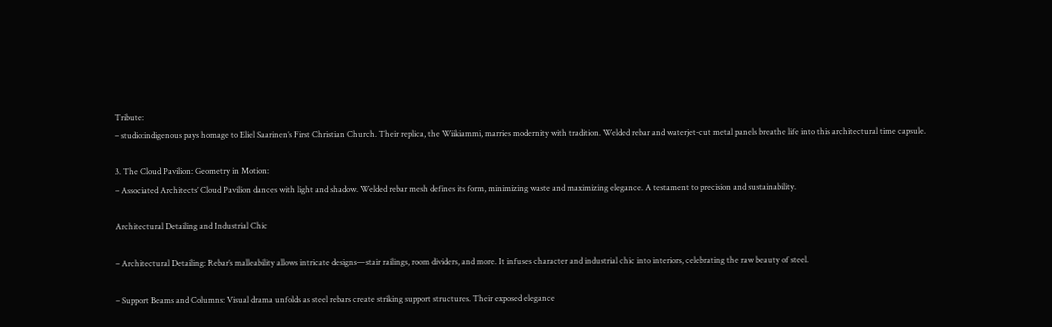Tribute:
– studio:indigenous pays homage to Eliel Saarinen’s First Christian Church. Their replica, the Wiikiammi, marries modernity with tradition. Welded rebar and waterjet-cut metal panels breathe life into this architectural time capsule.

3. The Cloud Pavilion: Geometry in Motion:
– Associated Architects’ Cloud Pavilion dances with light and shadow. Welded rebar mesh defines its form, minimizing waste and maximizing elegance. A testament to precision and sustainability.

Architectural Detailing and Industrial Chic

– Architectural Detailing: Rebar’s malleability allows intricate designs—stair railings, room dividers, and more. It infuses character and industrial chic into interiors, celebrating the raw beauty of steel.

– Support Beams and Columns: Visual drama unfolds as steel rebars create striking support structures. Their exposed elegance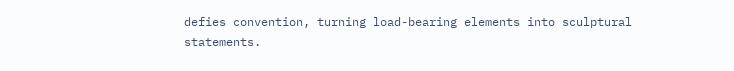defies convention, turning load-bearing elements into sculptural statements.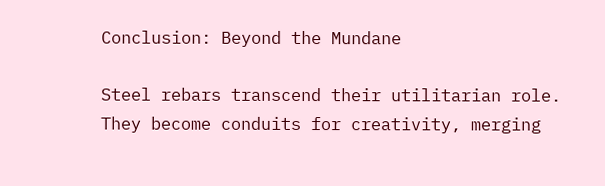Conclusion: Beyond the Mundane

Steel rebars transcend their utilitarian role. They become conduits for creativity, merging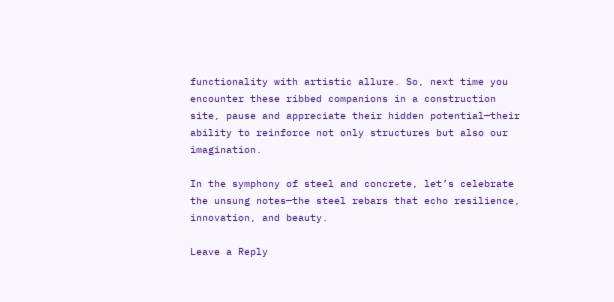functionality with artistic allure. So, next time you encounter these ribbed companions in a construction site, pause and appreciate their hidden potential—their ability to reinforce not only structures but also our imagination.

In the symphony of steel and concrete, let’s celebrate the unsung notes—the steel rebars that echo resilience, innovation, and beauty.

Leave a Reply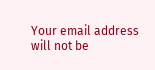Your email address will not be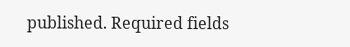published. Required fields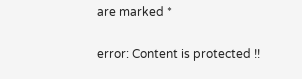are marked *

error: Content is protected !!